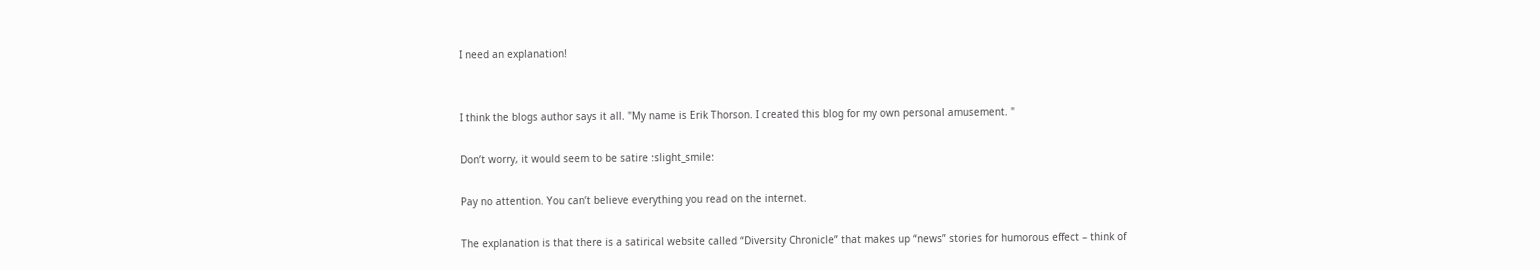I need an explanation!


I think the blogs author says it all. "My name is Erik Thorson. I created this blog for my own personal amusement. "

Don’t worry, it would seem to be satire :slight_smile:

Pay no attention. You can’t believe everything you read on the internet.

The explanation is that there is a satirical website called “Diversity Chronicle” that makes up “news” stories for humorous effect – think of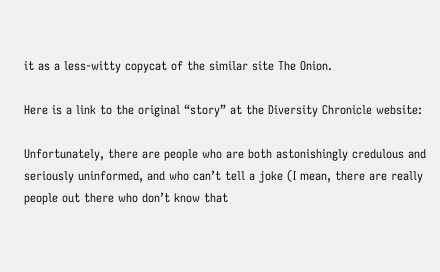it as a less-witty copycat of the similar site The Onion.

Here is a link to the original “story” at the Diversity Chronicle website:

Unfortunately, there are people who are both astonishingly credulous and seriously uninformed, and who can’t tell a joke (I mean, there are really people out there who don’t know that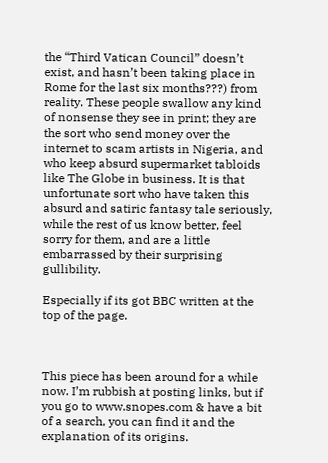the “Third Vatican Council” doesn’t exist, and hasn’t been taking place in Rome for the last six months???) from reality. These people swallow any kind of nonsense they see in print; they are the sort who send money over the internet to scam artists in Nigeria, and who keep absurd supermarket tabloids like The Globe in business. It is that unfortunate sort who have taken this absurd and satiric fantasy tale seriously, while the rest of us know better, feel sorry for them, and are a little embarrassed by their surprising gullibility.

Especially if its got BBC written at the top of the page.



This piece has been around for a while now. I’m rubbish at posting links, but if you go to www.snopes.com & have a bit of a search, you can find it and the explanation of its origins.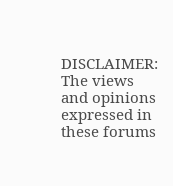DISCLAIMER: The views and opinions expressed in these forums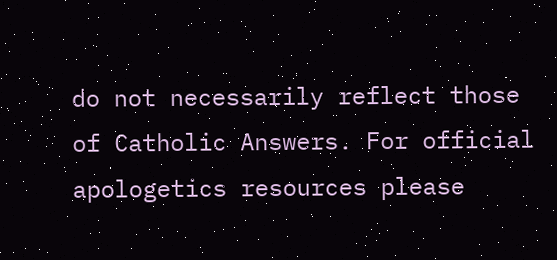do not necessarily reflect those of Catholic Answers. For official apologetics resources please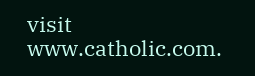visit www.catholic.com.